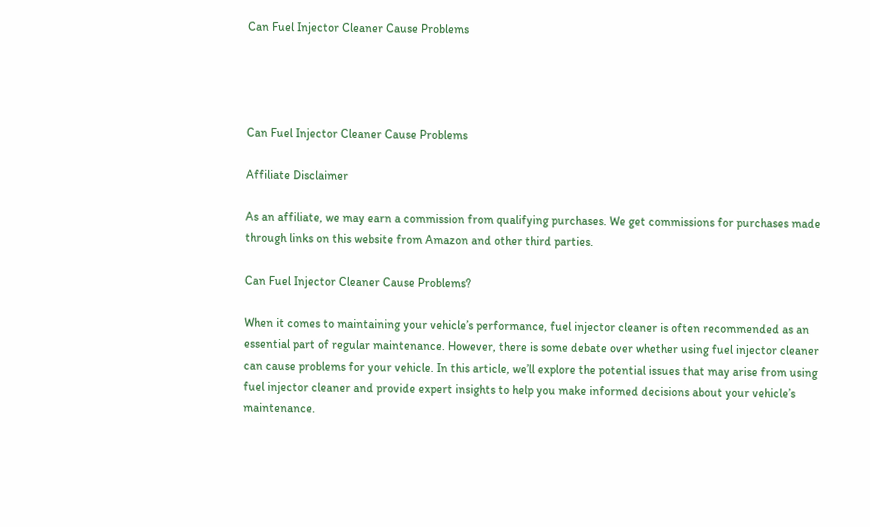Can Fuel Injector Cleaner Cause Problems




Can Fuel Injector Cleaner Cause Problems

Affiliate Disclaimer

As an affiliate, we may earn a commission from qualifying purchases. We get commissions for purchases made through links on this website from Amazon and other third parties.

Can Fuel Injector Cleaner Cause Problems?

When it comes to maintaining your vehicle’s performance, fuel injector cleaner is often recommended as an essential part of regular maintenance. However, there is some debate over whether using fuel injector cleaner can cause problems for your vehicle. In this article, we’ll explore the potential issues that may arise from using fuel injector cleaner and provide expert insights to help you make informed decisions about your vehicle’s maintenance.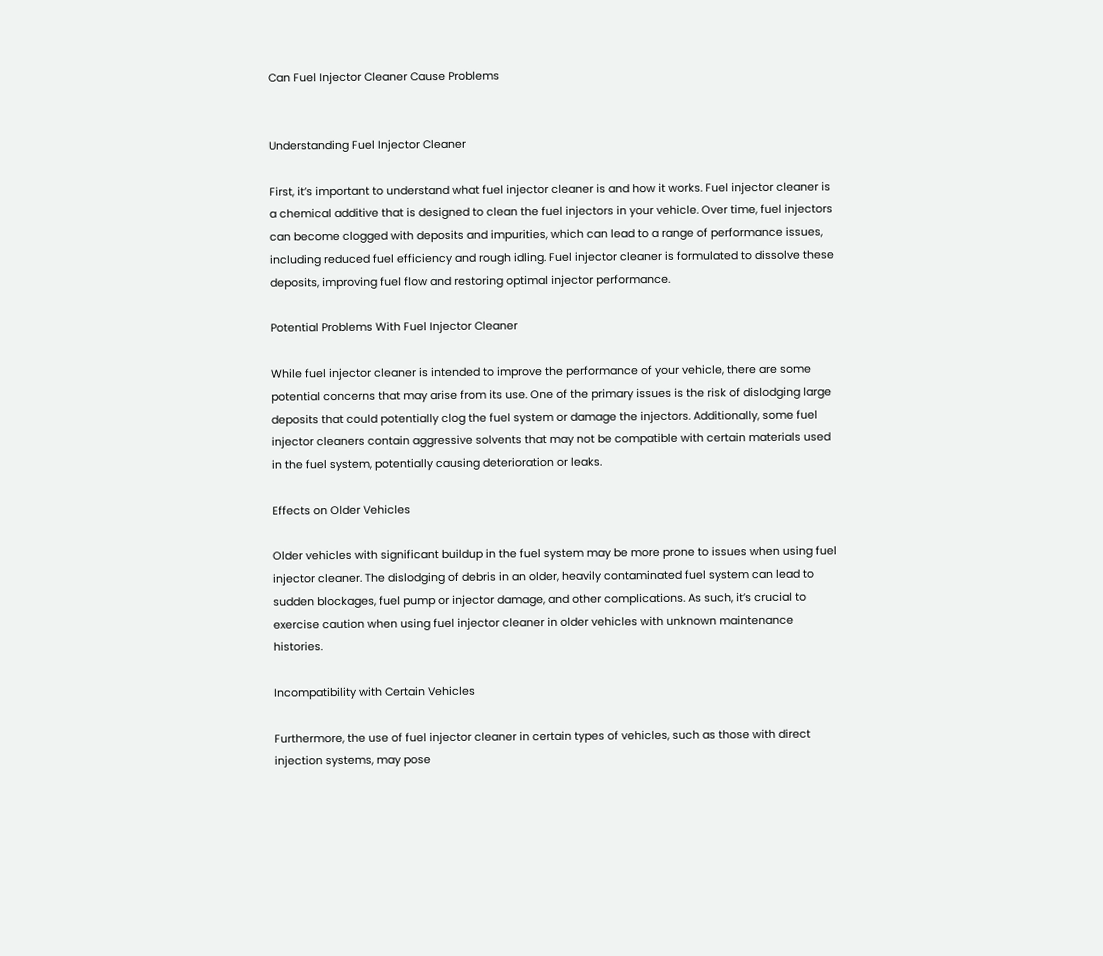Can Fuel Injector Cleaner Cause Problems


Understanding Fuel Injector Cleaner

First, it’s important to understand what fuel injector cleaner is and how it works. Fuel injector cleaner is a chemical additive that is designed to clean the fuel injectors in your vehicle. Over time, fuel injectors can become clogged with deposits and impurities, which can lead to a range of performance issues, including reduced fuel efficiency and rough idling. Fuel injector cleaner is formulated to dissolve these deposits, improving fuel flow and restoring optimal injector performance.

Potential Problems With Fuel Injector Cleaner

While fuel injector cleaner is intended to improve the performance of your vehicle, there are some potential concerns that may arise from its use. One of the primary issues is the risk of dislodging large deposits that could potentially clog the fuel system or damage the injectors. Additionally, some fuel injector cleaners contain aggressive solvents that may not be compatible with certain materials used in the fuel system, potentially causing deterioration or leaks.

Effects on Older Vehicles

Older vehicles with significant buildup in the fuel system may be more prone to issues when using fuel injector cleaner. The dislodging of debris in an older, heavily contaminated fuel system can lead to sudden blockages, fuel pump or injector damage, and other complications. As such, it’s crucial to exercise caution when using fuel injector cleaner in older vehicles with unknown maintenance histories.

Incompatibility with Certain Vehicles

Furthermore, the use of fuel injector cleaner in certain types of vehicles, such as those with direct injection systems, may pose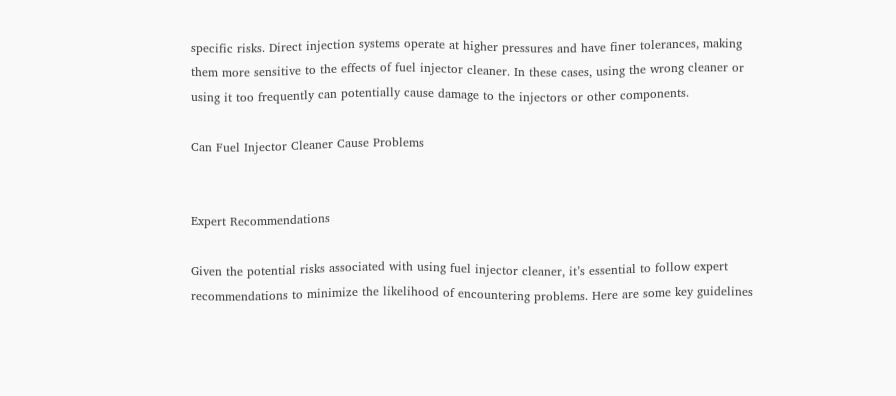specific risks. Direct injection systems operate at higher pressures and have finer tolerances, making them more sensitive to the effects of fuel injector cleaner. In these cases, using the wrong cleaner or using it too frequently can potentially cause damage to the injectors or other components.

Can Fuel Injector Cleaner Cause Problems


Expert Recommendations

Given the potential risks associated with using fuel injector cleaner, it’s essential to follow expert recommendations to minimize the likelihood of encountering problems. Here are some key guidelines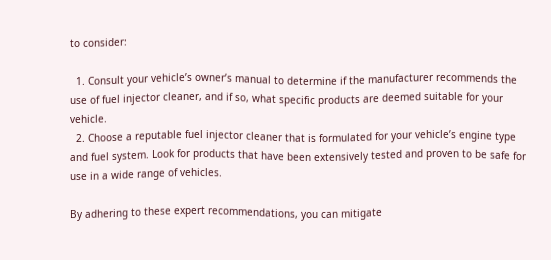to consider:

  1. Consult your vehicle’s owner’s manual to determine if the manufacturer recommends the use of fuel injector cleaner, and if so, what specific products are deemed suitable for your vehicle.
  2. Choose a reputable fuel injector cleaner that is formulated for your vehicle’s engine type and fuel system. Look for products that have been extensively tested and proven to be safe for use in a wide range of vehicles.

By adhering to these expert recommendations, you can mitigate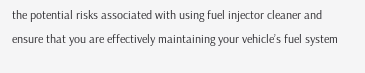the potential risks associated with using fuel injector cleaner and ensure that you are effectively maintaining your vehicle’s fuel system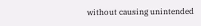without causing unintended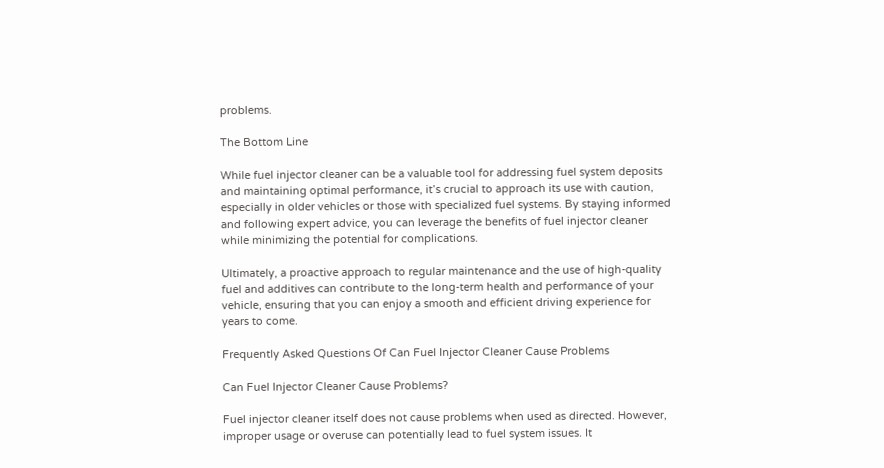problems.

The Bottom Line

While fuel injector cleaner can be a valuable tool for addressing fuel system deposits and maintaining optimal performance, it’s crucial to approach its use with caution, especially in older vehicles or those with specialized fuel systems. By staying informed and following expert advice, you can leverage the benefits of fuel injector cleaner while minimizing the potential for complications.

Ultimately, a proactive approach to regular maintenance and the use of high-quality fuel and additives can contribute to the long-term health and performance of your vehicle, ensuring that you can enjoy a smooth and efficient driving experience for years to come.

Frequently Asked Questions Of Can Fuel Injector Cleaner Cause Problems

Can Fuel Injector Cleaner Cause Problems?

Fuel injector cleaner itself does not cause problems when used as directed. However, improper usage or overuse can potentially lead to fuel system issues. It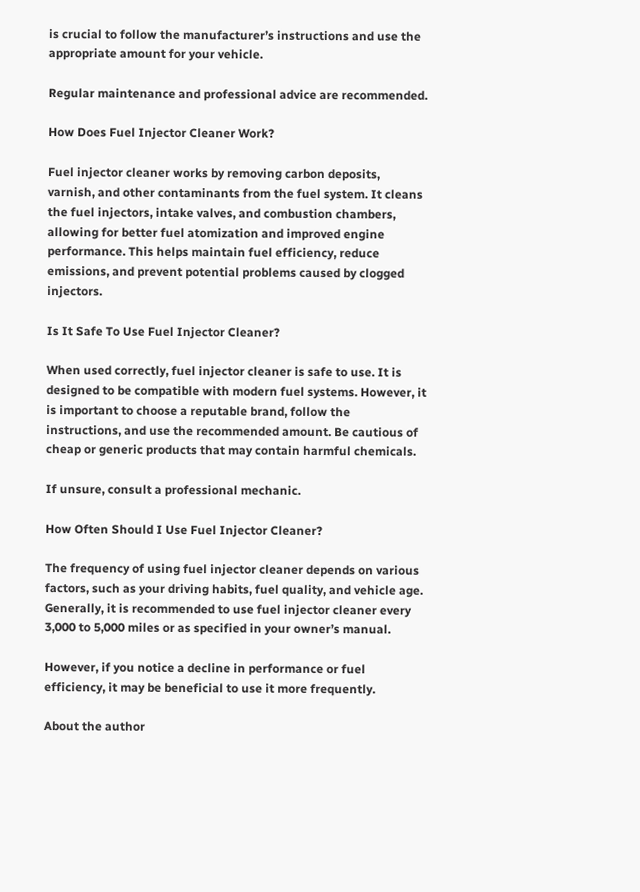is crucial to follow the manufacturer’s instructions and use the appropriate amount for your vehicle.

Regular maintenance and professional advice are recommended.

How Does Fuel Injector Cleaner Work?

Fuel injector cleaner works by removing carbon deposits, varnish, and other contaminants from the fuel system. It cleans the fuel injectors, intake valves, and combustion chambers, allowing for better fuel atomization and improved engine performance. This helps maintain fuel efficiency, reduce emissions, and prevent potential problems caused by clogged injectors.

Is It Safe To Use Fuel Injector Cleaner?

When used correctly, fuel injector cleaner is safe to use. It is designed to be compatible with modern fuel systems. However, it is important to choose a reputable brand, follow the instructions, and use the recommended amount. Be cautious of cheap or generic products that may contain harmful chemicals.

If unsure, consult a professional mechanic.

How Often Should I Use Fuel Injector Cleaner?

The frequency of using fuel injector cleaner depends on various factors, such as your driving habits, fuel quality, and vehicle age. Generally, it is recommended to use fuel injector cleaner every 3,000 to 5,000 miles or as specified in your owner’s manual.

However, if you notice a decline in performance or fuel efficiency, it may be beneficial to use it more frequently.

About the author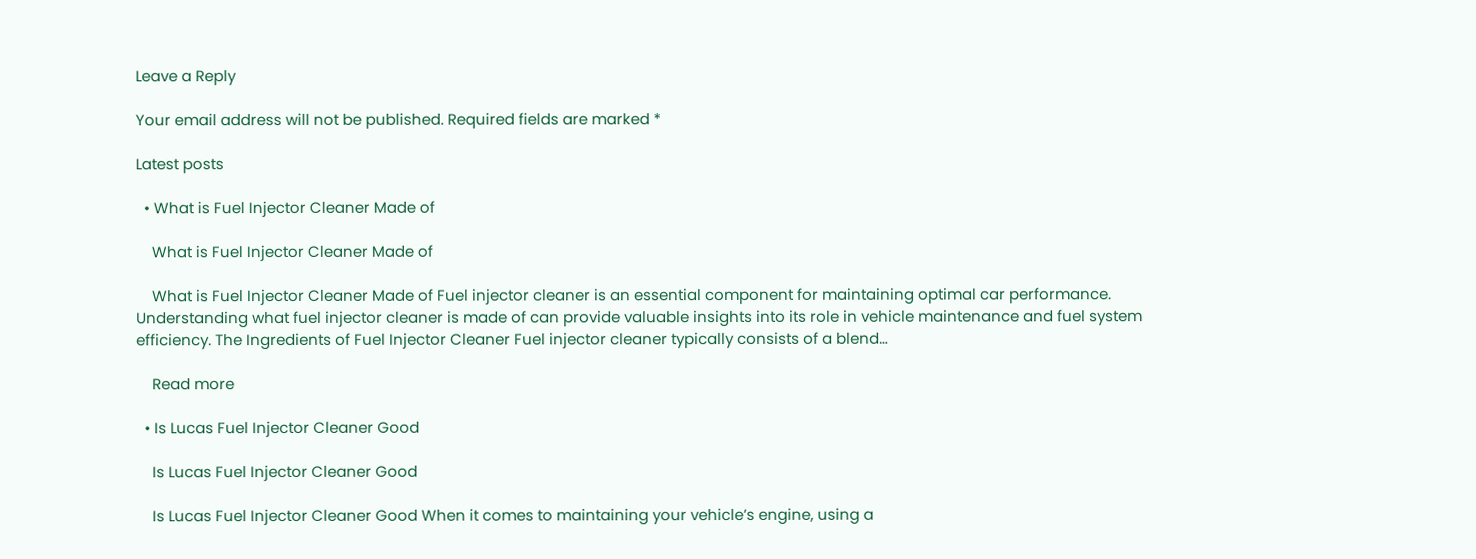Leave a Reply

Your email address will not be published. Required fields are marked *

Latest posts

  • What is Fuel Injector Cleaner Made of

    What is Fuel Injector Cleaner Made of

    What is Fuel Injector Cleaner Made of Fuel injector cleaner is an essential component for maintaining optimal car performance. Understanding what fuel injector cleaner is made of can provide valuable insights into its role in vehicle maintenance and fuel system efficiency. The Ingredients of Fuel Injector Cleaner Fuel injector cleaner typically consists of a blend…

    Read more

  • Is Lucas Fuel Injector Cleaner Good

    Is Lucas Fuel Injector Cleaner Good

    Is Lucas Fuel Injector Cleaner Good When it comes to maintaining your vehicle’s engine, using a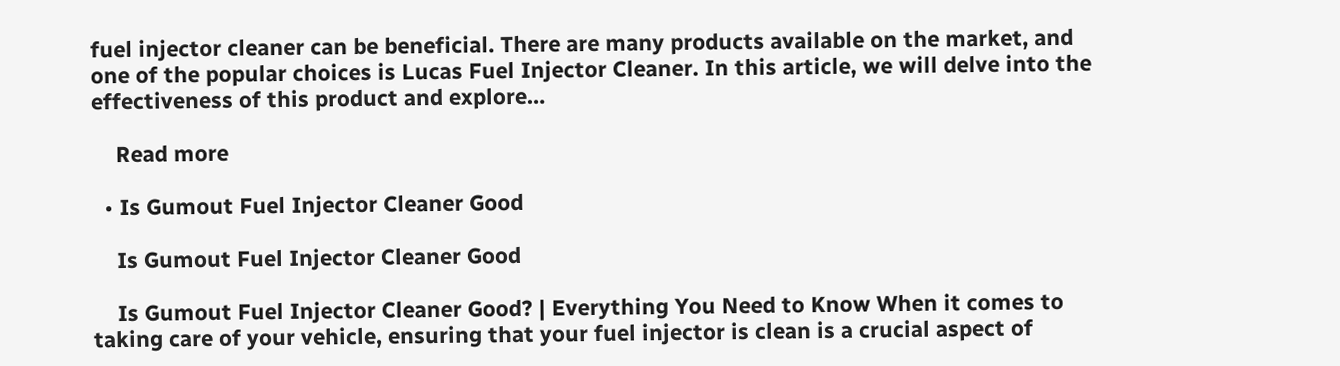fuel injector cleaner can be beneficial. There are many products available on the market, and one of the popular choices is Lucas Fuel Injector Cleaner. In this article, we will delve into the effectiveness of this product and explore…

    Read more

  • Is Gumout Fuel Injector Cleaner Good

    Is Gumout Fuel Injector Cleaner Good

    Is Gumout Fuel Injector Cleaner Good? | Everything You Need to Know When it comes to taking care of your vehicle, ensuring that your fuel injector is clean is a crucial aspect of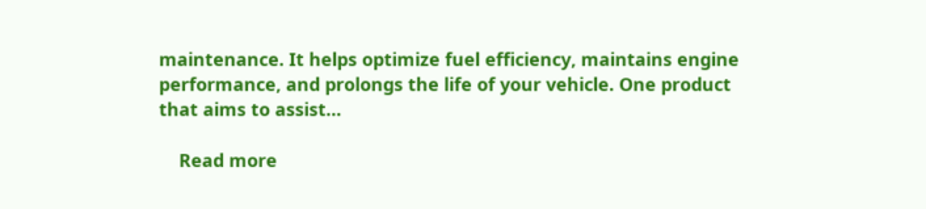maintenance. It helps optimize fuel efficiency, maintains engine performance, and prolongs the life of your vehicle. One product that aims to assist…

    Read more